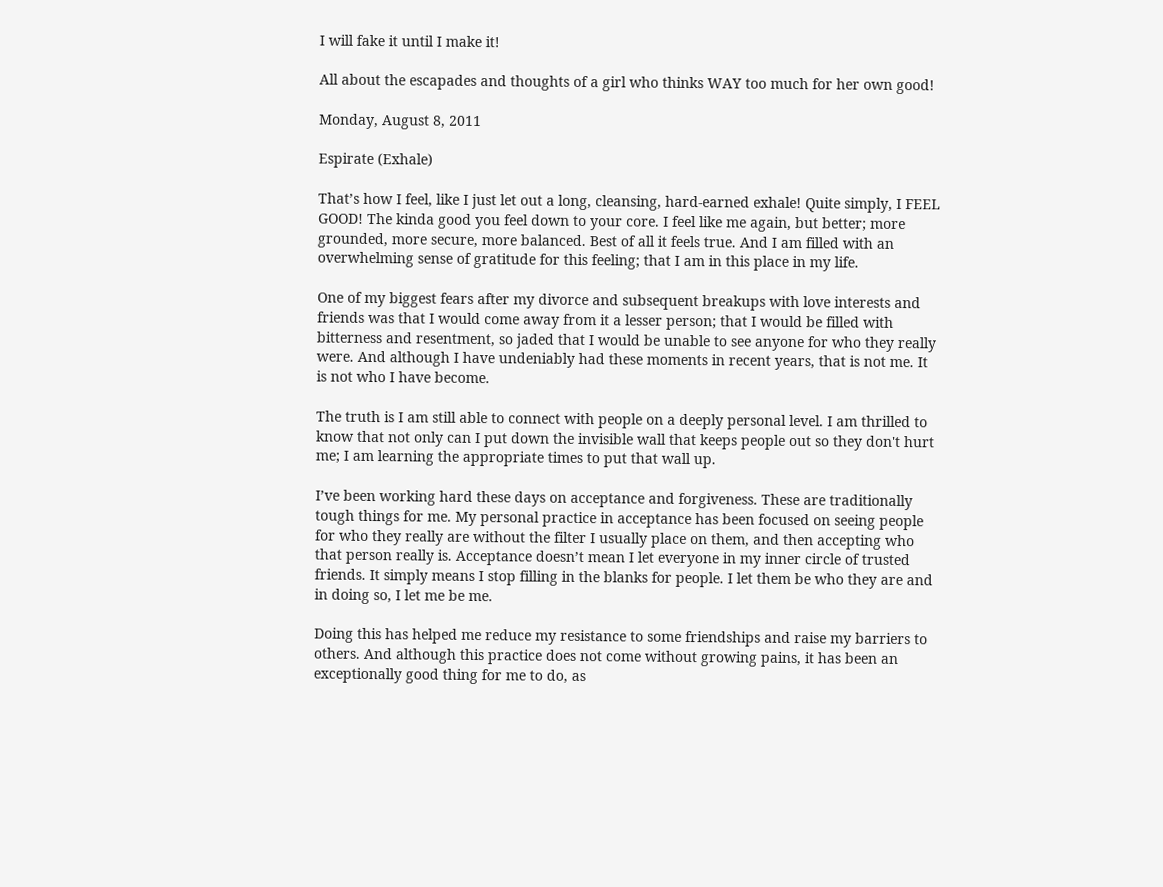I will fake it until I make it!

All about the escapades and thoughts of a girl who thinks WAY too much for her own good!

Monday, August 8, 2011

Espirate (Exhale)

That’s how I feel, like I just let out a long, cleansing, hard-earned exhale! Quite simply, I FEEL GOOD! The kinda good you feel down to your core. I feel like me again, but better; more grounded, more secure, more balanced. Best of all it feels true. And I am filled with an overwhelming sense of gratitude for this feeling; that I am in this place in my life.

One of my biggest fears after my divorce and subsequent breakups with love interests and friends was that I would come away from it a lesser person; that I would be filled with bitterness and resentment, so jaded that I would be unable to see anyone for who they really were. And although I have undeniably had these moments in recent years, that is not me. It is not who I have become.

The truth is I am still able to connect with people on a deeply personal level. I am thrilled to know that not only can I put down the invisible wall that keeps people out so they don't hurt me; I am learning the appropriate times to put that wall up.

I’ve been working hard these days on acceptance and forgiveness. These are traditionally tough things for me. My personal practice in acceptance has been focused on seeing people for who they really are without the filter I usually place on them, and then accepting who that person really is. Acceptance doesn’t mean I let everyone in my inner circle of trusted friends. It simply means I stop filling in the blanks for people. I let them be who they are and in doing so, I let me be me.

Doing this has helped me reduce my resistance to some friendships and raise my barriers to others. And although this practice does not come without growing pains, it has been an exceptionally good thing for me to do, as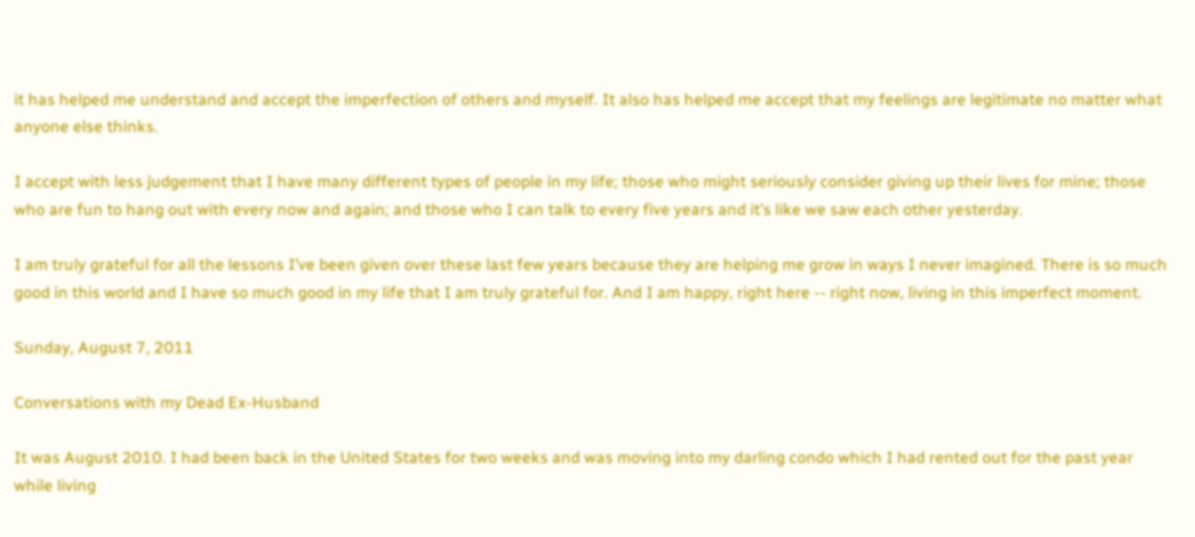it has helped me understand and accept the imperfection of others and myself. It also has helped me accept that my feelings are legitimate no matter what anyone else thinks.

I accept with less judgement that I have many different types of people in my life; those who might seriously consider giving up their lives for mine; those who are fun to hang out with every now and again; and those who I can talk to every five years and it’s like we saw each other yesterday.

I am truly grateful for all the lessons I’ve been given over these last few years because they are helping me grow in ways I never imagined. There is so much good in this world and I have so much good in my life that I am truly grateful for. And I am happy, right here -- right now, living in this imperfect moment.

Sunday, August 7, 2011

Conversations with my Dead Ex-Husband

It was August 2010. I had been back in the United States for two weeks and was moving into my darling condo which I had rented out for the past year while living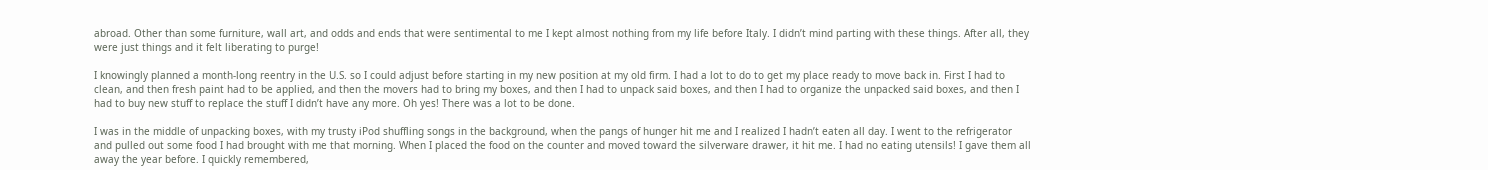abroad. Other than some furniture, wall art, and odds and ends that were sentimental to me I kept almost nothing from my life before Italy. I didn’t mind parting with these things. After all, they were just things and it felt liberating to purge!

I knowingly planned a month-long reentry in the U.S. so I could adjust before starting in my new position at my old firm. I had a lot to do to get my place ready to move back in. First I had to clean, and then fresh paint had to be applied, and then the movers had to bring my boxes, and then I had to unpack said boxes, and then I had to organize the unpacked said boxes, and then I had to buy new stuff to replace the stuff I didn’t have any more. Oh yes! There was a lot to be done.

I was in the middle of unpacking boxes, with my trusty iPod shuffling songs in the background, when the pangs of hunger hit me and I realized I hadn’t eaten all day. I went to the refrigerator and pulled out some food I had brought with me that morning. When I placed the food on the counter and moved toward the silverware drawer, it hit me. I had no eating utensils! I gave them all away the year before. I quickly remembered,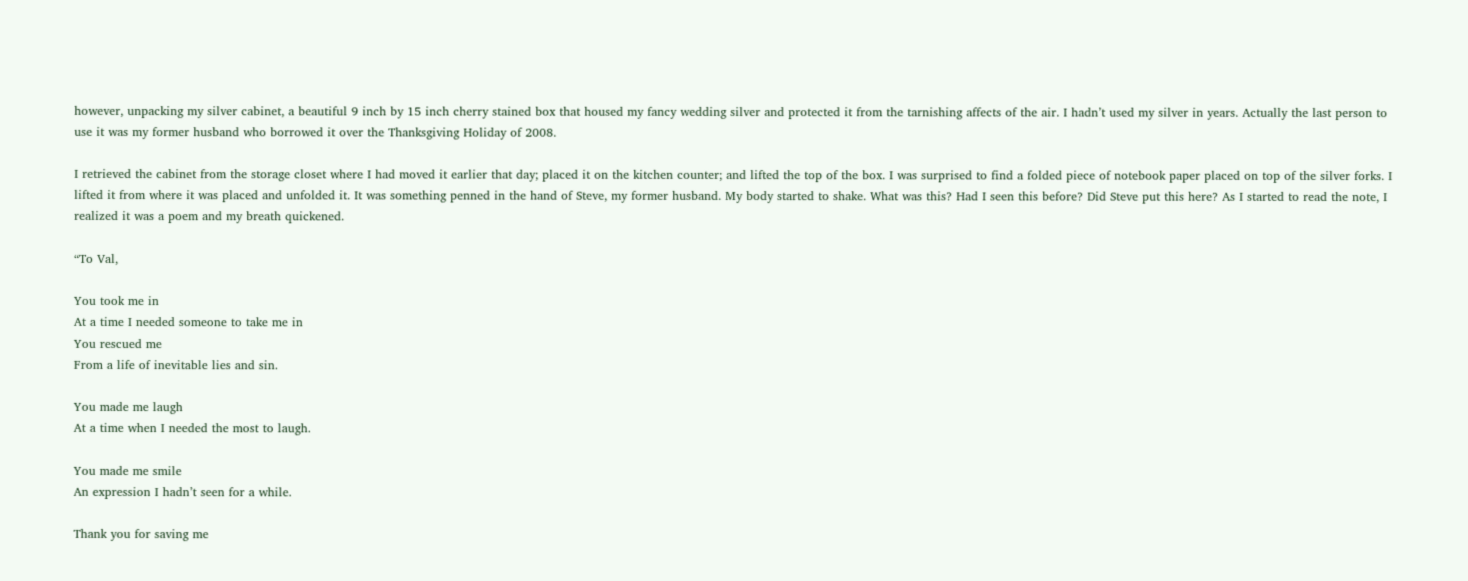however, unpacking my silver cabinet, a beautiful 9 inch by 15 inch cherry stained box that housed my fancy wedding silver and protected it from the tarnishing affects of the air. I hadn’t used my silver in years. Actually the last person to use it was my former husband who borrowed it over the Thanksgiving Holiday of 2008.

I retrieved the cabinet from the storage closet where I had moved it earlier that day; placed it on the kitchen counter; and lifted the top of the box. I was surprised to find a folded piece of notebook paper placed on top of the silver forks. I lifted it from where it was placed and unfolded it. It was something penned in the hand of Steve, my former husband. My body started to shake. What was this? Had I seen this before? Did Steve put this here? As I started to read the note, I realized it was a poem and my breath quickened.

“To Val,

You took me in
At a time I needed someone to take me in
You rescued me
From a life of inevitable lies and sin.

You made me laugh
At a time when I needed the most to laugh.

You made me smile
An expression I hadn’t seen for a while.

Thank you for saving me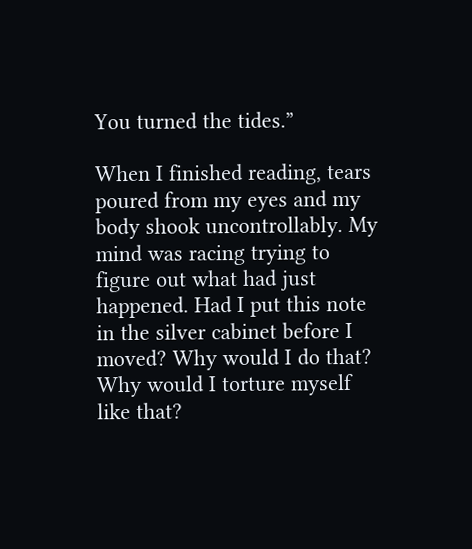You turned the tides.”

When I finished reading, tears poured from my eyes and my body shook uncontrollably. My mind was racing trying to figure out what had just happened. Had I put this note in the silver cabinet before I moved? Why would I do that? Why would I torture myself like that?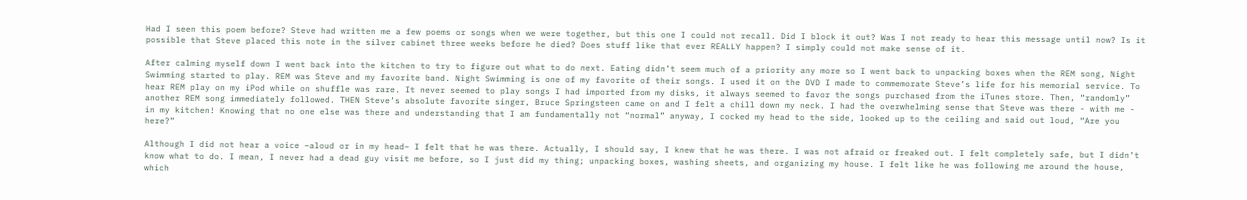Had I seen this poem before? Steve had written me a few poems or songs when we were together, but this one I could not recall. Did I block it out? Was I not ready to hear this message until now? Is it possible that Steve placed this note in the silver cabinet three weeks before he died? Does stuff like that ever REALLY happen? I simply could not make sense of it.

After calming myself down I went back into the kitchen to try to figure out what to do next. Eating didn’t seem much of a priority any more so I went back to unpacking boxes when the REM song, Night Swimming started to play. REM was Steve and my favorite band. Night Swimming is one of my favorite of their songs. I used it on the DVD I made to commemorate Steve’s life for his memorial service. To hear REM play on my iPod while on shuffle was rare. It never seemed to play songs I had imported from my disks, it always seemed to favor the songs purchased from the iTunes store. Then, “randomly” another REM song immediately followed. THEN Steve’s absolute favorite singer, Bruce Springsteen came on and I felt a chill down my neck. I had the overwhelming sense that Steve was there - with me - in my kitchen! Knowing that no one else was there and understanding that I am fundamentally not “normal” anyway, I cocked my head to the side, looked up to the ceiling and said out loud, “Are you here?”

Although I did not hear a voice –aloud or in my head– I felt that he was there. Actually, I should say, I knew that he was there. I was not afraid or freaked out. I felt completely safe, but I didn’t know what to do. I mean, I never had a dead guy visit me before, so I just did my thing; unpacking boxes, washing sheets, and organizing my house. I felt like he was following me around the house, which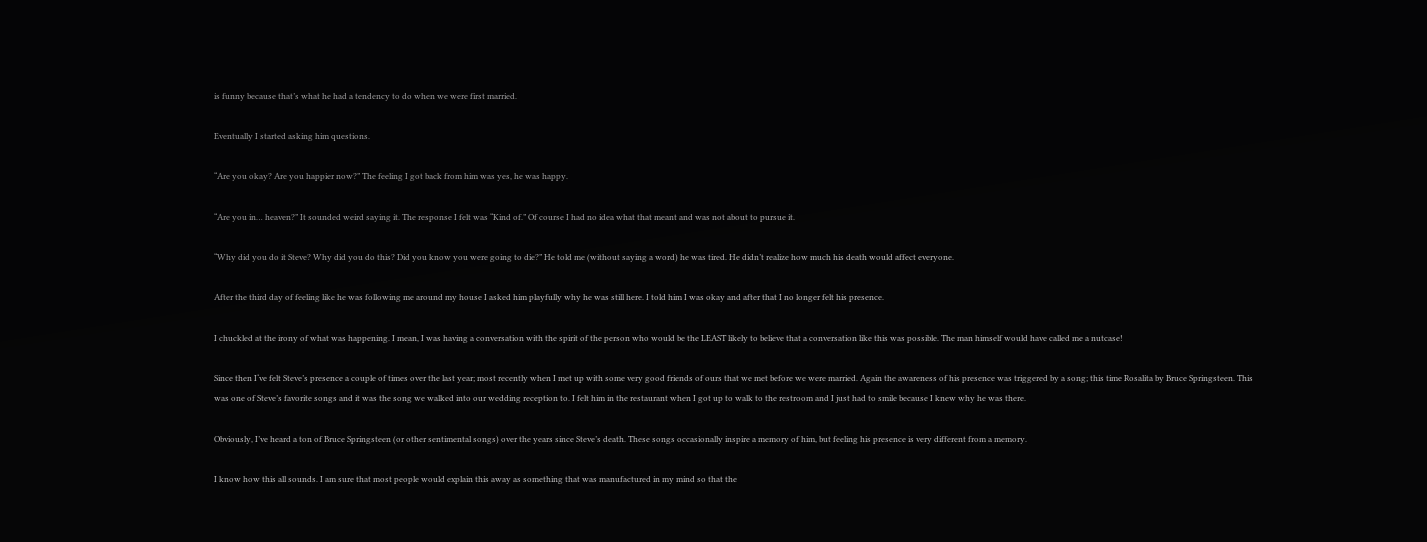is funny because that’s what he had a tendency to do when we were first married.

Eventually I started asking him questions.

“Are you okay? Are you happier now?” The feeling I got back from him was yes, he was happy.

“Are you in… heaven?” It sounded weird saying it. The response I felt was “Kind of.” Of course I had no idea what that meant and was not about to pursue it.

“Why did you do it Steve? Why did you do this? Did you know you were going to die?” He told me (without saying a word) he was tired. He didn’t realize how much his death would affect everyone.

After the third day of feeling like he was following me around my house I asked him playfully why he was still here. I told him I was okay and after that I no longer felt his presence.

I chuckled at the irony of what was happening. I mean, I was having a conversation with the spirit of the person who would be the LEAST likely to believe that a conversation like this was possible. The man himself would have called me a nutcase!

Since then I‘ve felt Steve’s presence a couple of times over the last year; most recently when I met up with some very good friends of ours that we met before we were married. Again the awareness of his presence was triggered by a song; this time Rosalita by Bruce Springsteen. This was one of Steve’s favorite songs and it was the song we walked into our wedding reception to. I felt him in the restaurant when I got up to walk to the restroom and I just had to smile because I knew why he was there.

Obviously, I’ve heard a ton of Bruce Springsteen (or other sentimental songs) over the years since Steve’s death. These songs occasionally inspire a memory of him, but feeling his presence is very different from a memory.

I know how this all sounds. I am sure that most people would explain this away as something that was manufactured in my mind so that the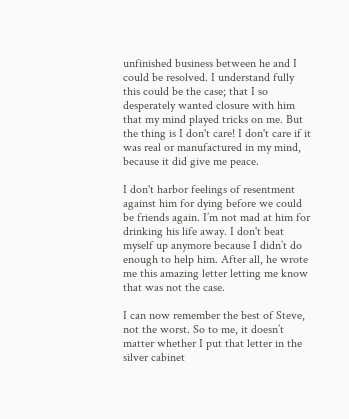unfinished business between he and I could be resolved. I understand fully this could be the case; that I so desperately wanted closure with him that my mind played tricks on me. But the thing is I don't care! I don't care if it was real or manufactured in my mind, because it did give me peace.

I don't harbor feelings of resentment against him for dying before we could be friends again. I’m not mad at him for drinking his life away. I don't beat myself up anymore because I didn’t do enough to help him. After all, he wrote me this amazing letter letting me know that was not the case.

I can now remember the best of Steve, not the worst. So to me, it doesn’t matter whether I put that letter in the silver cabinet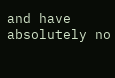and have absolutely no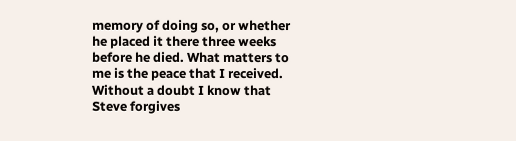memory of doing so, or whether he placed it there three weeks before he died. What matters to me is the peace that I received. Without a doubt I know that Steve forgives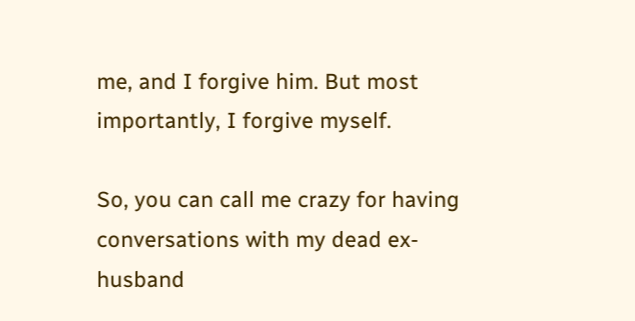me, and I forgive him. But most importantly, I forgive myself.

So, you can call me crazy for having conversations with my dead ex-husband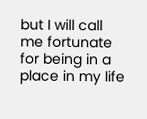but I will call me fortunate for being in a place in my life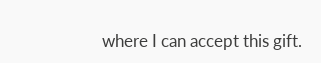where I can accept this gift.